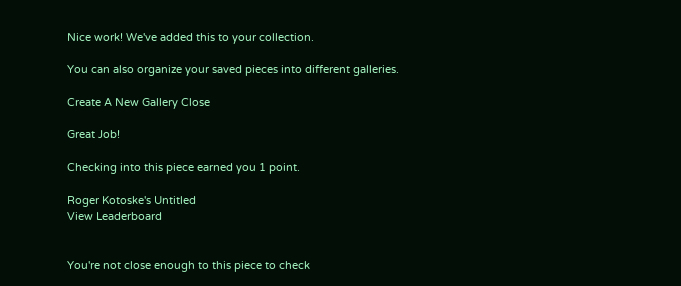Nice work! We've added this to your collection.

You can also organize your saved pieces into different galleries.

Create A New Gallery Close

Great Job!

Checking into this piece earned you 1 point.

Roger Kotoske's Untitled
View Leaderboard


You're not close enough to this piece to check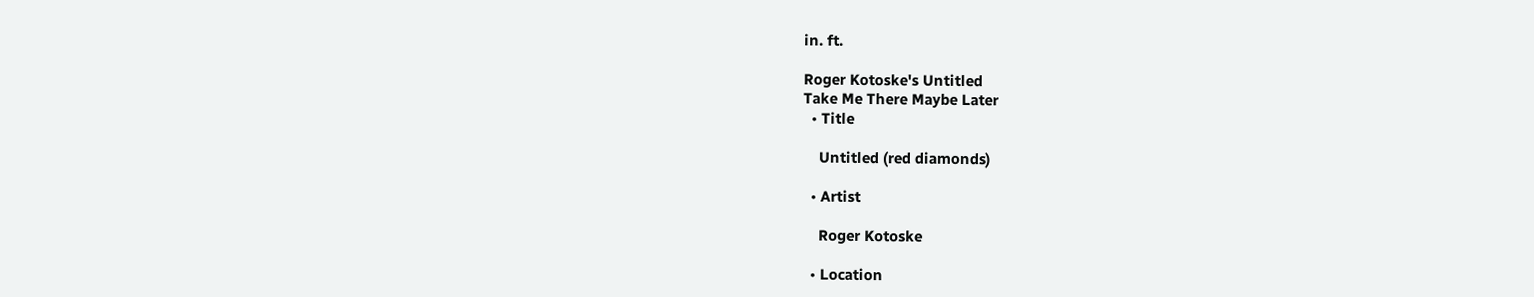in. ft.

Roger Kotoske's Untitled
Take Me There Maybe Later
  • Title

    Untitled (red diamonds)

  • Artist

    Roger Kotoske

  • Location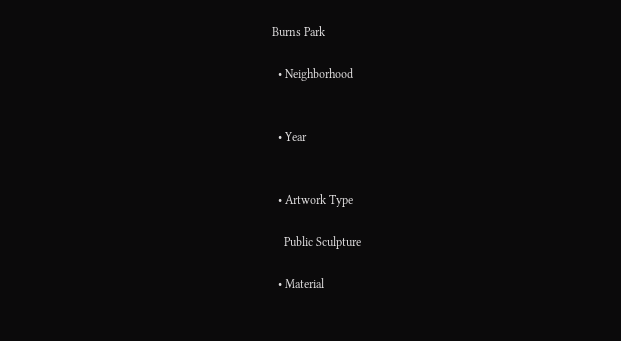Burns Park

  • Neighborhood


  • Year


  • Artwork Type

    Public Sculpture

  • Material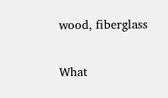wood, fiberglass

What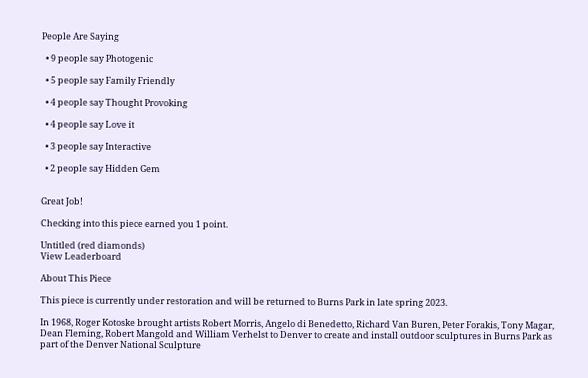People Are Saying

  • 9 people say Photogenic

  • 5 people say Family Friendly

  • 4 people say Thought Provoking

  • 4 people say Love it

  • 3 people say Interactive

  • 2 people say Hidden Gem


Great Job!

Checking into this piece earned you 1 point.

Untitled (red diamonds)
View Leaderboard

About This Piece

This piece is currently under restoration and will be returned to Burns Park in late spring 2023.

In 1968, Roger Kotoske brought artists Robert Morris, Angelo di Benedetto, Richard Van Buren, Peter Forakis, Tony Magar, Dean Fleming, Robert Mangold and William Verhelst to Denver to create and install outdoor sculptures in Burns Park as part of the Denver National Sculpture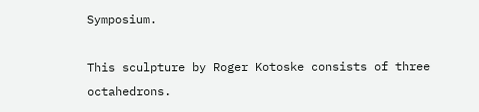Symposium.

This sculpture by Roger Kotoske consists of three octahedrons.